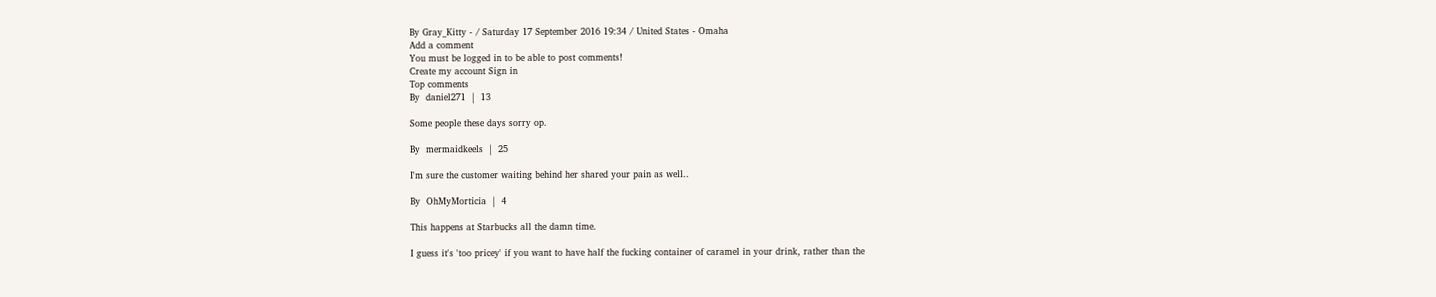By Gray_Kitty - / Saturday 17 September 2016 19:34 / United States - Omaha
Add a comment
You must be logged in to be able to post comments!
Create my account Sign in
Top comments
By  daniel271  |  13

Some people these days sorry op.

By  mermaidkeels  |  25

I'm sure the customer waiting behind her shared your pain as well..

By  OhMyMorticia  |  4

This happens at Starbucks all the damn time.

I guess it's 'too pricey' if you want to have half the fucking container of caramel in your drink, rather than the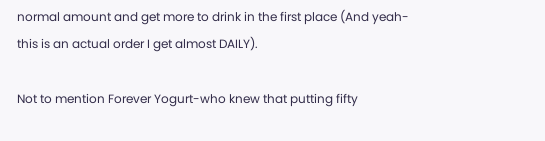normal amount and get more to drink in the first place (And yeah-this is an actual order I get almost DAILY).

Not to mention Forever Yogurt-who knew that putting fifty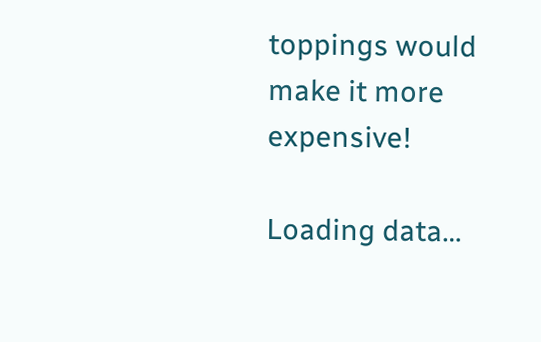toppings would make it more expensive!

Loading data…